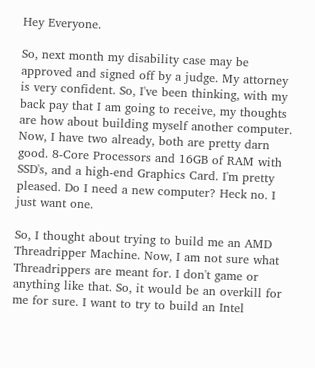Hey Everyone.

So, next month my disability case may be approved and signed off by a judge. My attorney is very confident. So, I've been thinking, with my back pay that I am going to receive, my thoughts are how about building myself another computer. Now, I have two already, both are pretty darn good. 8-Core Processors and 16GB of RAM with SSD's, and a high-end Graphics Card. I'm pretty pleased. Do I need a new computer? Heck no. I just want one.

So, I thought about trying to build me an AMD Threadripper Machine. Now, I am not sure what Threadrippers are meant for. I don't game or anything like that. So, it would be an overkill for me for sure. I want to try to build an Intel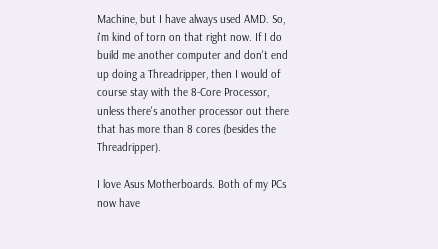Machine, but I have always used AMD. So, i'm kind of torn on that right now. If I do build me another computer and don't end up doing a Threadripper, then I would of course stay with the 8-Core Processor, unless there's another processor out there that has more than 8 cores (besides the Threadripper).

I love Asus Motherboards. Both of my PCs now have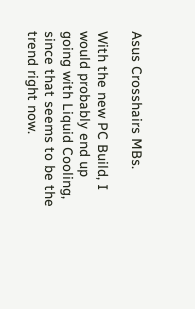Asus Crosshairs MBs.

With the new PC Build, I would probably end up going with Liquid Cooling, since that seems to be the trend right now.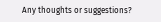Any thoughts or suggestions?